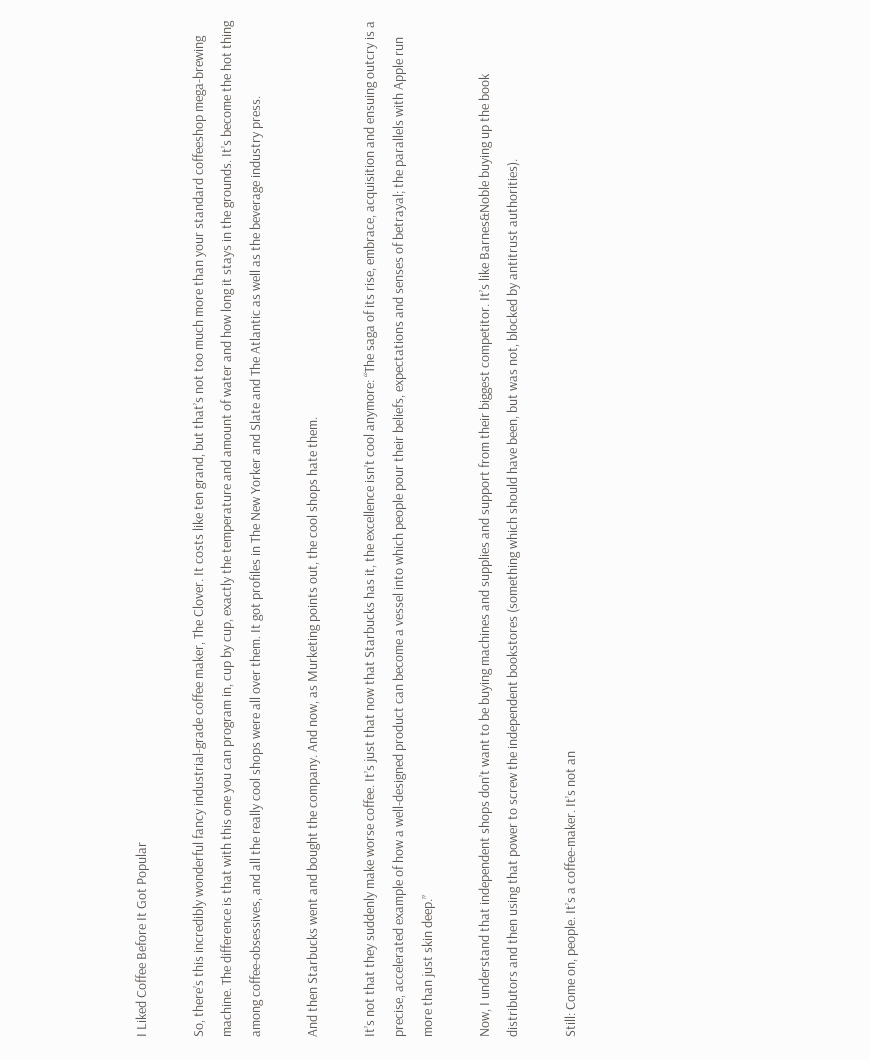I Liked Coffee Before It Got Popular

So, there’s this incredibly wonderful fancy industrial-grade coffee maker, The Clover. It costs like ten grand, but that’s not too much more than your standard coffeeshop mega-brewing machine. The difference is that with this one you can program in, cup by cup, exactly the temperature and amount of water and how long it stays in the grounds. It’s become the hot thing among coffee-obsessives, and all the really cool shops were all over them. It got profiles in The New Yorker and Slate and The Atlantic as well as the beverage industry press.

And then Starbucks went and bought the company. And now, as Murketing points out, the cool shops hate them.

It’s not that they suddenly make worse coffee. It’s just that now that Starbucks has it, the excellence isn’t cool anymore: “The saga of its rise, embrace, acquisition and ensuing outcry is a precise, accelerated example of how a well-designed product can become a vessel into which people pour their beliefs, expectations and senses of betrayal; the parallels with Apple run more than just skin deep.”

Now, I understand that independent shops don’t want to be buying machines and supplies and support from their biggest competitor. It’s like Barnes&Noble buying up the book distributors and then using that power to screw the independent bookstores (something which should have been, but was not, blocked by antitrust authorities).

Still: Come on, people. It’s a coffee-maker. It’s not an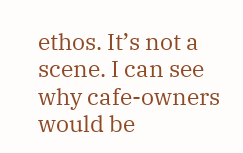ethos. It’s not a scene. I can see why cafe-owners would be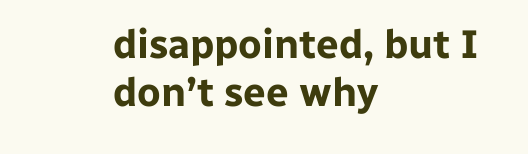disappointed, but I don’t see why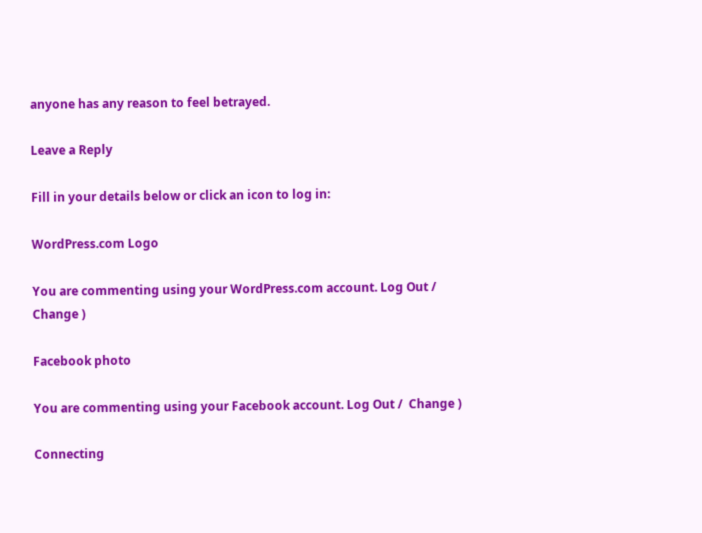anyone has any reason to feel betrayed.

Leave a Reply

Fill in your details below or click an icon to log in:

WordPress.com Logo

You are commenting using your WordPress.com account. Log Out /  Change )

Facebook photo

You are commenting using your Facebook account. Log Out /  Change )

Connecting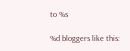to %s

%d bloggers like this: